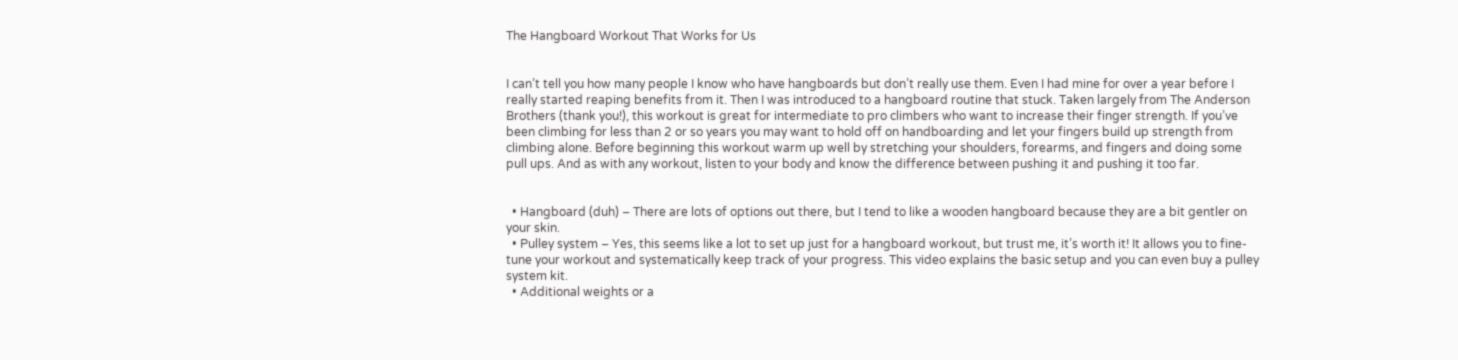The Hangboard Workout That Works for Us


I can’t tell you how many people I know who have hangboards but don’t really use them. Even I had mine for over a year before I really started reaping benefits from it. Then I was introduced to a hangboard routine that stuck. Taken largely from The Anderson Brothers (thank you!), this workout is great for intermediate to pro climbers who want to increase their finger strength. If you’ve been climbing for less than 2 or so years you may want to hold off on handboarding and let your fingers build up strength from climbing alone. Before beginning this workout warm up well by stretching your shoulders, forearms, and fingers and doing some pull ups. And as with any workout, listen to your body and know the difference between pushing it and pushing it too far.


  • Hangboard (duh) – There are lots of options out there, but I tend to like a wooden hangboard because they are a bit gentler on your skin.
  • Pulley system – Yes, this seems like a lot to set up just for a hangboard workout, but trust me, it’s worth it! It allows you to fine-tune your workout and systematically keep track of your progress. This video explains the basic setup and you can even buy a pulley system kit.
  • Additional weights or a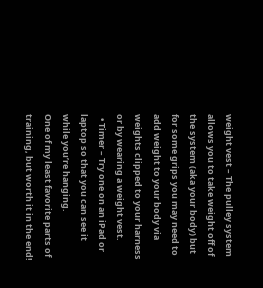weight vest – The pulley system allows you to take weight off of the system (aka your body) but for some grips you may need to add weight to your body via weights clipped to your harness or by wearing a weight vest.
  • Timer – Try one on an iPad or laptop so that you can see it while you’re hanging.
One of my least favorite parts of training, but worth it in the end!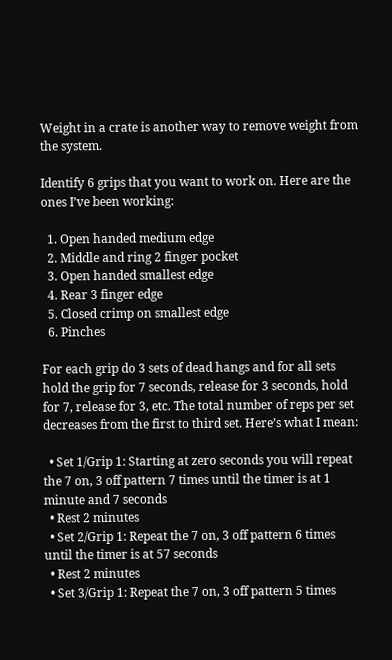Weight in a crate is another way to remove weight from the system.

Identify 6 grips that you want to work on. Here are the ones I’ve been working:

  1. Open handed medium edge
  2. Middle and ring 2 finger pocket
  3. Open handed smallest edge
  4. Rear 3 finger edge
  5. Closed crimp on smallest edge
  6. Pinches

For each grip do 3 sets of dead hangs and for all sets hold the grip for 7 seconds, release for 3 seconds, hold for 7, release for 3, etc. The total number of reps per set decreases from the first to third set. Here’s what I mean:

  • Set 1/Grip 1: Starting at zero seconds you will repeat the 7 on, 3 off pattern 7 times until the timer is at 1 minute and 7 seconds
  • Rest 2 minutes
  • Set 2/Grip 1: Repeat the 7 on, 3 off pattern 6 times until the timer is at 57 seconds
  • Rest 2 minutes
  • Set 3/Grip 1: Repeat the 7 on, 3 off pattern 5 times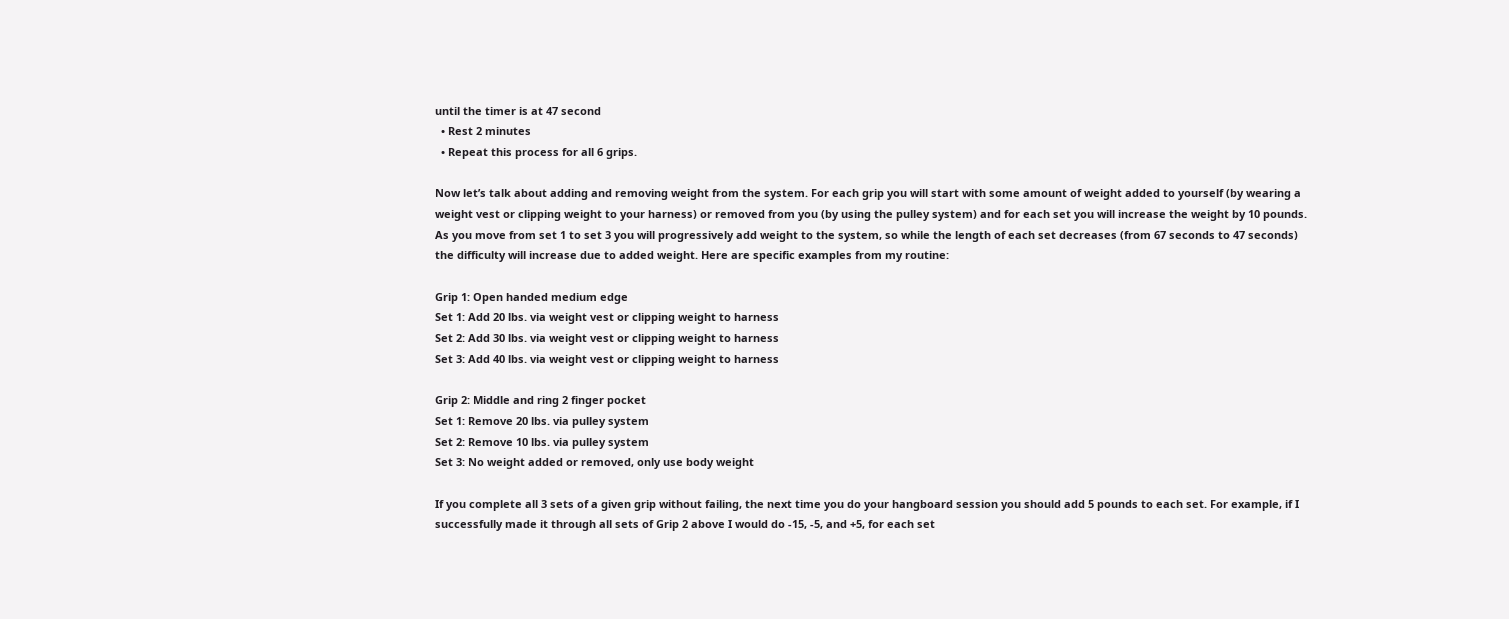until the timer is at 47 second
  • Rest 2 minutes
  • Repeat this process for all 6 grips.

Now let’s talk about adding and removing weight from the system. For each grip you will start with some amount of weight added to yourself (by wearing a weight vest or clipping weight to your harness) or removed from you (by using the pulley system) and for each set you will increase the weight by 10 pounds. As you move from set 1 to set 3 you will progressively add weight to the system, so while the length of each set decreases (from 67 seconds to 47 seconds) the difficulty will increase due to added weight. Here are specific examples from my routine:

Grip 1: Open handed medium edge
Set 1: Add 20 lbs. via weight vest or clipping weight to harness
Set 2: Add 30 lbs. via weight vest or clipping weight to harness
Set 3: Add 40 lbs. via weight vest or clipping weight to harness

Grip 2: Middle and ring 2 finger pocket
Set 1: Remove 20 lbs. via pulley system
Set 2: Remove 10 lbs. via pulley system
Set 3: No weight added or removed, only use body weight

If you complete all 3 sets of a given grip without failing, the next time you do your hangboard session you should add 5 pounds to each set. For example, if I successfully made it through all sets of Grip 2 above I would do -15, -5, and +5, for each set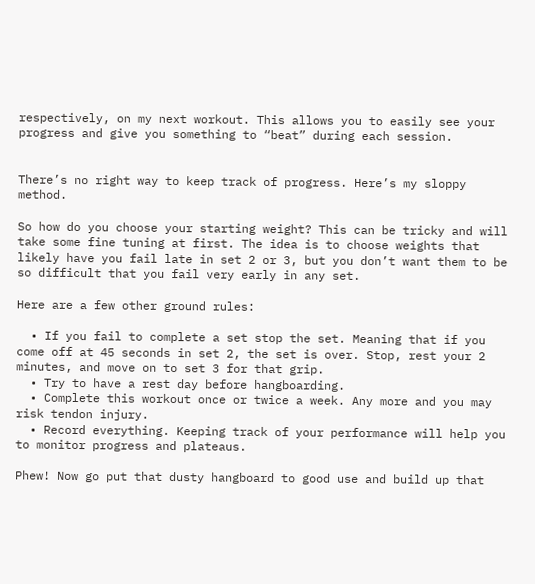respectively, on my next workout. This allows you to easily see your progress and give you something to “beat” during each session.


There’s no right way to keep track of progress. Here’s my sloppy method.

So how do you choose your starting weight? This can be tricky and will take some fine tuning at first. The idea is to choose weights that likely have you fail late in set 2 or 3, but you don’t want them to be so difficult that you fail very early in any set.

Here are a few other ground rules:

  • If you fail to complete a set stop the set. Meaning that if you come off at 45 seconds in set 2, the set is over. Stop, rest your 2 minutes, and move on to set 3 for that grip.
  • Try to have a rest day before hangboarding.
  • Complete this workout once or twice a week. Any more and you may risk tendon injury.
  • Record everything. Keeping track of your performance will help you to monitor progress and plateaus.

Phew! Now go put that dusty hangboard to good use and build up that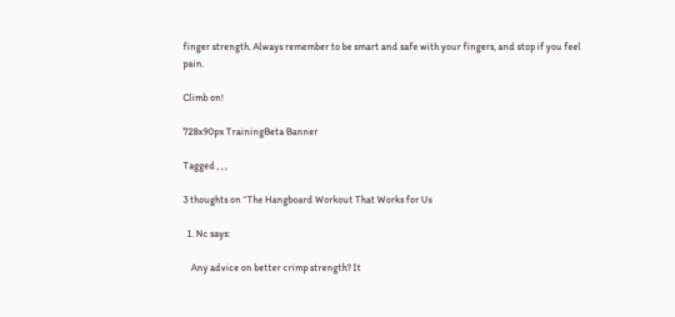finger strength. Always remember to be smart and safe with your fingers, and stop if you feel pain.

Climb on!

728x90px TrainingBeta Banner

Tagged , , ,

3 thoughts on “The Hangboard Workout That Works for Us

  1. Nc says:

    Any advice on better crimp strength? It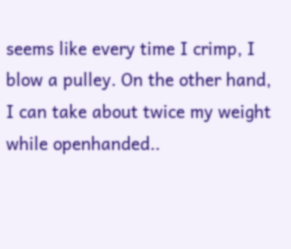seems like every time I crimp, I blow a pulley. On the other hand, I can take about twice my weight while openhanded..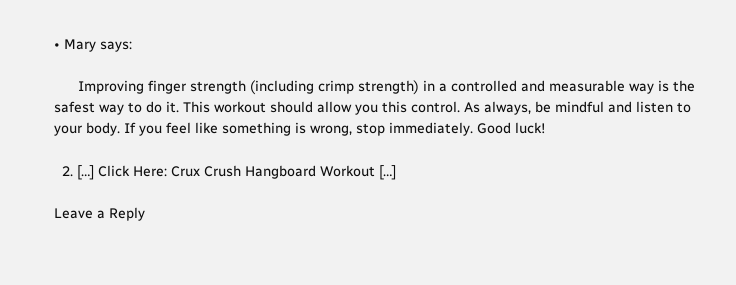• Mary says:

      Improving finger strength (including crimp strength) in a controlled and measurable way is the safest way to do it. This workout should allow you this control. As always, be mindful and listen to your body. If you feel like something is wrong, stop immediately. Good luck!

  2. […] Click Here: Crux Crush Hangboard Workout […]

Leave a Reply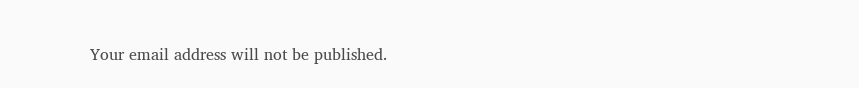Your email address will not be published.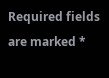Required fields are marked *